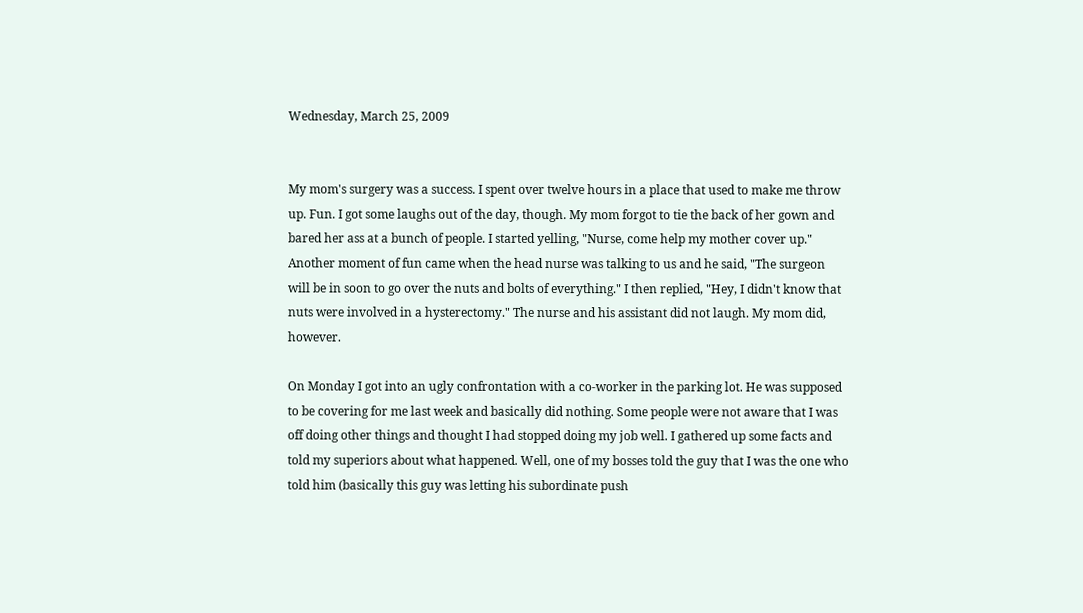Wednesday, March 25, 2009


My mom's surgery was a success. I spent over twelve hours in a place that used to make me throw up. Fun. I got some laughs out of the day, though. My mom forgot to tie the back of her gown and bared her ass at a bunch of people. I started yelling, "Nurse, come help my mother cover up." Another moment of fun came when the head nurse was talking to us and he said, "The surgeon will be in soon to go over the nuts and bolts of everything." I then replied, "Hey, I didn't know that nuts were involved in a hysterectomy." The nurse and his assistant did not laugh. My mom did, however.

On Monday I got into an ugly confrontation with a co-worker in the parking lot. He was supposed to be covering for me last week and basically did nothing. Some people were not aware that I was off doing other things and thought I had stopped doing my job well. I gathered up some facts and told my superiors about what happened. Well, one of my bosses told the guy that I was the one who told him (basically this guy was letting his subordinate push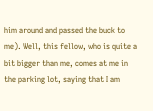him around and passed the buck to me). Well, this fellow, who is quite a bit bigger than me, comes at me in the parking lot, saying that I am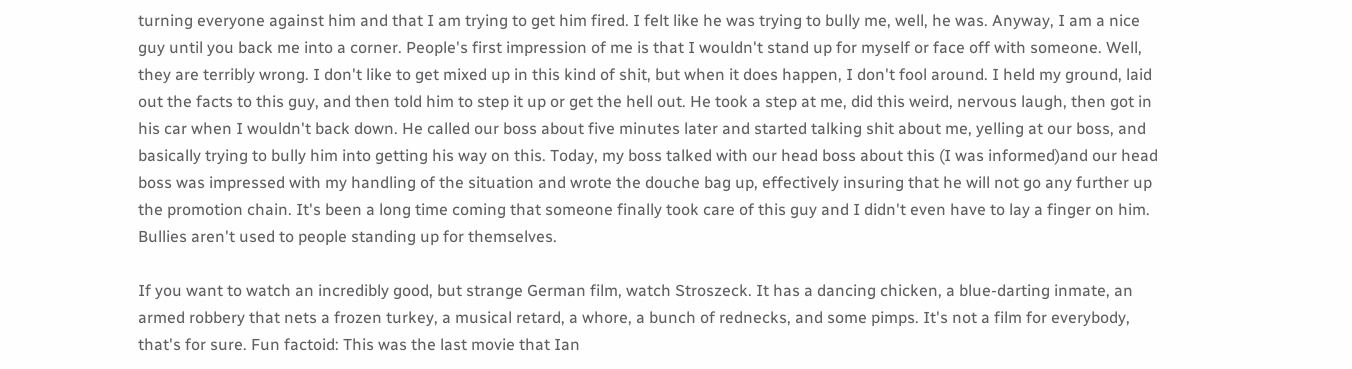turning everyone against him and that I am trying to get him fired. I felt like he was trying to bully me, well, he was. Anyway, I am a nice guy until you back me into a corner. People's first impression of me is that I wouldn't stand up for myself or face off with someone. Well, they are terribly wrong. I don't like to get mixed up in this kind of shit, but when it does happen, I don't fool around. I held my ground, laid out the facts to this guy, and then told him to step it up or get the hell out. He took a step at me, did this weird, nervous laugh, then got in his car when I wouldn't back down. He called our boss about five minutes later and started talking shit about me, yelling at our boss, and basically trying to bully him into getting his way on this. Today, my boss talked with our head boss about this (I was informed)and our head boss was impressed with my handling of the situation and wrote the douche bag up, effectively insuring that he will not go any further up the promotion chain. It's been a long time coming that someone finally took care of this guy and I didn't even have to lay a finger on him. Bullies aren't used to people standing up for themselves.

If you want to watch an incredibly good, but strange German film, watch Stroszeck. It has a dancing chicken, a blue-darting inmate, an armed robbery that nets a frozen turkey, a musical retard, a whore, a bunch of rednecks, and some pimps. It's not a film for everybody, that's for sure. Fun factoid: This was the last movie that Ian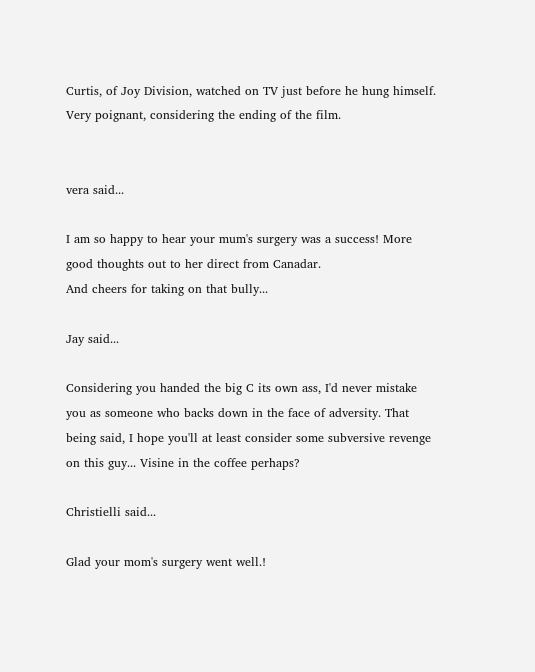Curtis, of Joy Division, watched on TV just before he hung himself. Very poignant, considering the ending of the film.


vera said...

I am so happy to hear your mum's surgery was a success! More good thoughts out to her direct from Canadar.
And cheers for taking on that bully...

Jay said...

Considering you handed the big C its own ass, I'd never mistake you as someone who backs down in the face of adversity. That being said, I hope you'll at least consider some subversive revenge on this guy... Visine in the coffee perhaps?

Christielli said...

Glad your mom's surgery went well.!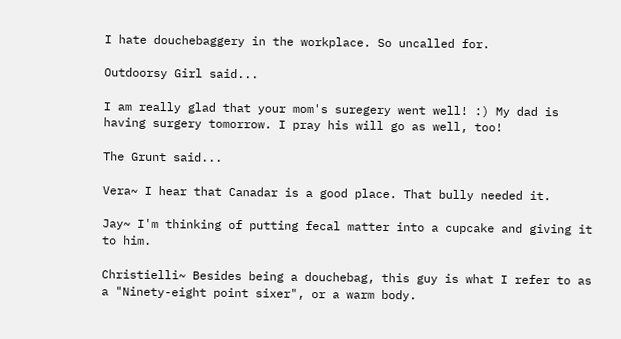I hate douchebaggery in the workplace. So uncalled for.

Outdoorsy Girl said...

I am really glad that your mom's suregery went well! :) My dad is having surgery tomorrow. I pray his will go as well, too!

The Grunt said...

Vera~ I hear that Canadar is a good place. That bully needed it.

Jay~ I'm thinking of putting fecal matter into a cupcake and giving it to him.

Christielli~ Besides being a douchebag, this guy is what I refer to as a "Ninety-eight point sixer", or a warm body.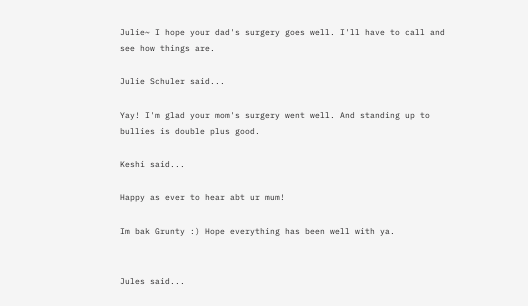Julie~ I hope your dad's surgery goes well. I'll have to call and see how things are.

Julie Schuler said...

Yay! I'm glad your mom's surgery went well. And standing up to bullies is double plus good.

Keshi said...

Happy as ever to hear abt ur mum!

Im bak Grunty :) Hope everything has been well with ya.


Jules said...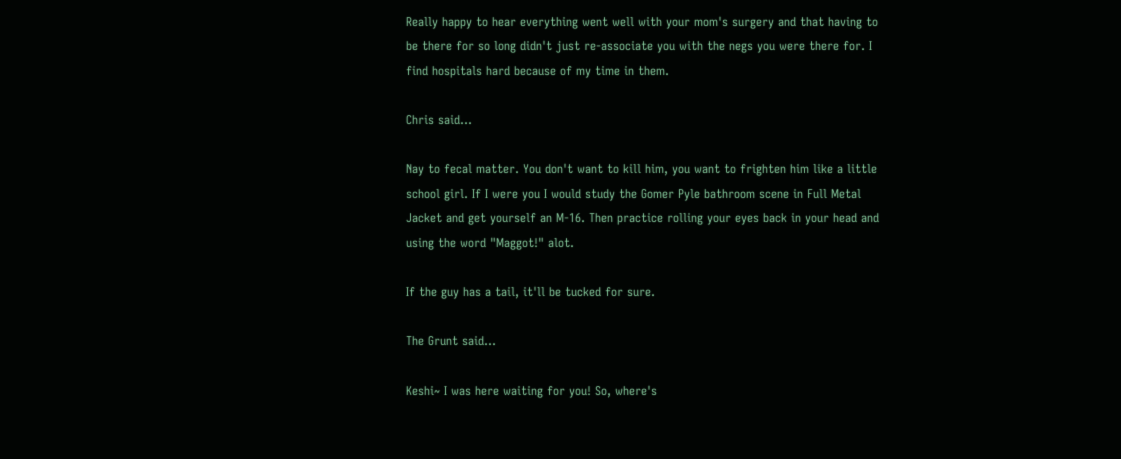Really happy to hear everything went well with your mom's surgery and that having to be there for so long didn't just re-associate you with the negs you were there for. I find hospitals hard because of my time in them.

Chris said...

Nay to fecal matter. You don't want to kill him, you want to frighten him like a little school girl. If I were you I would study the Gomer Pyle bathroom scene in Full Metal Jacket and get yourself an M-16. Then practice rolling your eyes back in your head and using the word "Maggot!" alot.

If the guy has a tail, it'll be tucked for sure.

The Grunt said...

Keshi~ I was here waiting for you! So, where's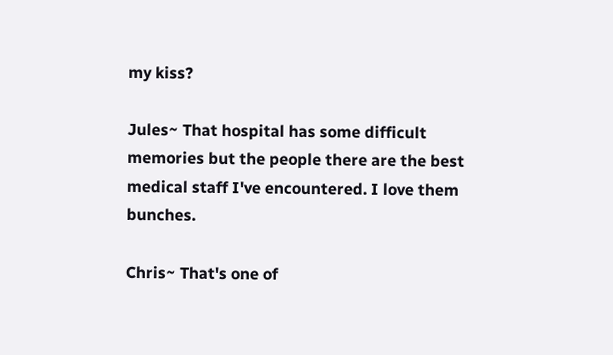my kiss?

Jules~ That hospital has some difficult memories but the people there are the best medical staff I've encountered. I love them bunches.

Chris~ That's one of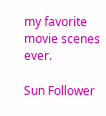my favorite movie scenes ever.

Sun Follower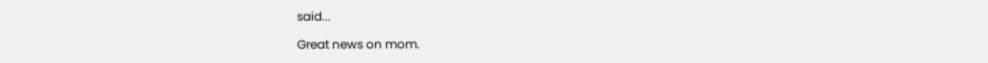said...

Great news on mom.